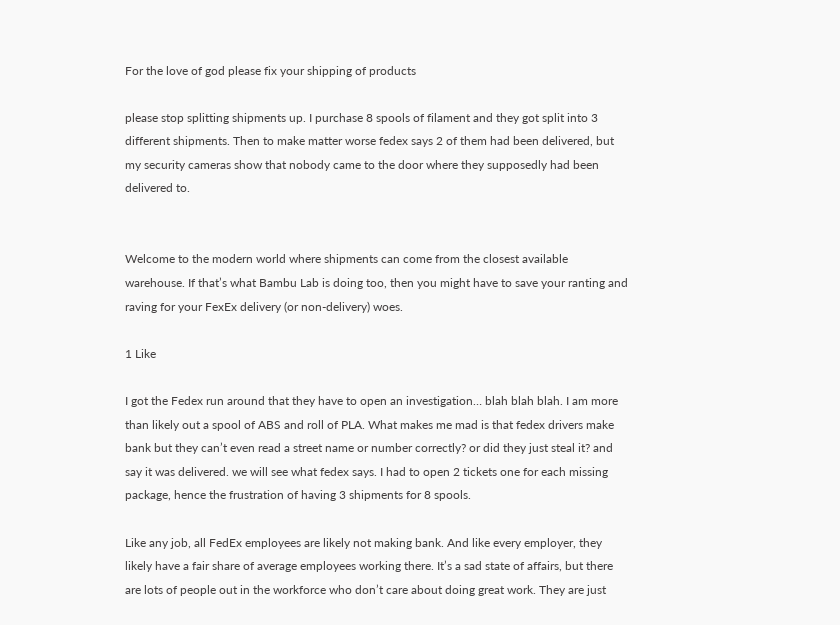For the love of god please fix your shipping of products

please stop splitting shipments up. I purchase 8 spools of filament and they got split into 3 different shipments. Then to make matter worse fedex says 2 of them had been delivered, but my security cameras show that nobody came to the door where they supposedly had been delivered to.


Welcome to the modern world where shipments can come from the closest available warehouse. If that’s what Bambu Lab is doing too, then you might have to save your ranting and raving for your FexEx delivery (or non-delivery) woes.

1 Like

I got the Fedex run around that they have to open an investigation… blah blah blah. I am more than likely out a spool of ABS and roll of PLA. What makes me mad is that fedex drivers make bank but they can’t even read a street name or number correctly? or did they just steal it? and say it was delivered. we will see what fedex says. I had to open 2 tickets one for each missing package, hence the frustration of having 3 shipments for 8 spools.

Like any job, all FedEx employees are likely not making bank. And like every employer, they likely have a fair share of average employees working there. It’s a sad state of affairs, but there are lots of people out in the workforce who don’t care about doing great work. They are just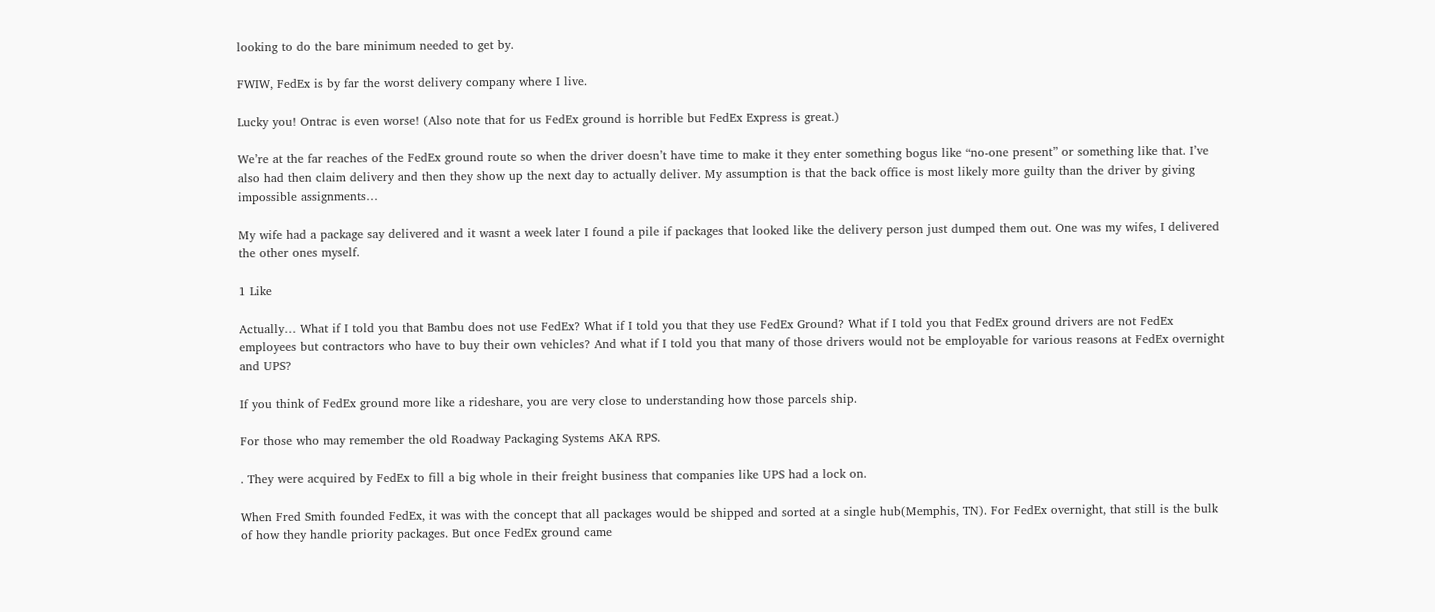looking to do the bare minimum needed to get by.

FWIW, FedEx is by far the worst delivery company where I live.

Lucky you! Ontrac is even worse! (Also note that for us FedEx ground is horrible but FedEx Express is great.)

We’re at the far reaches of the FedEx ground route so when the driver doesn’t have time to make it they enter something bogus like “no-one present” or something like that. I’ve also had then claim delivery and then they show up the next day to actually deliver. My assumption is that the back office is most likely more guilty than the driver by giving impossible assignments…

My wife had a package say delivered and it wasnt a week later I found a pile if packages that looked like the delivery person just dumped them out. One was my wifes, I delivered the other ones myself.

1 Like

Actually… What if I told you that Bambu does not use FedEx? What if I told you that they use FedEx Ground? What if I told you that FedEx ground drivers are not FedEx employees but contractors who have to buy their own vehicles? And what if I told you that many of those drivers would not be employable for various reasons at FedEx overnight and UPS?

If you think of FedEx ground more like a rideshare, you are very close to understanding how those parcels ship.

For those who may remember the old Roadway Packaging Systems AKA RPS.

. They were acquired by FedEx to fill a big whole in their freight business that companies like UPS had a lock on.

When Fred Smith founded FedEx, it was with the concept that all packages would be shipped and sorted at a single hub(Memphis, TN). For FedEx overnight, that still is the bulk of how they handle priority packages. But once FedEx ground came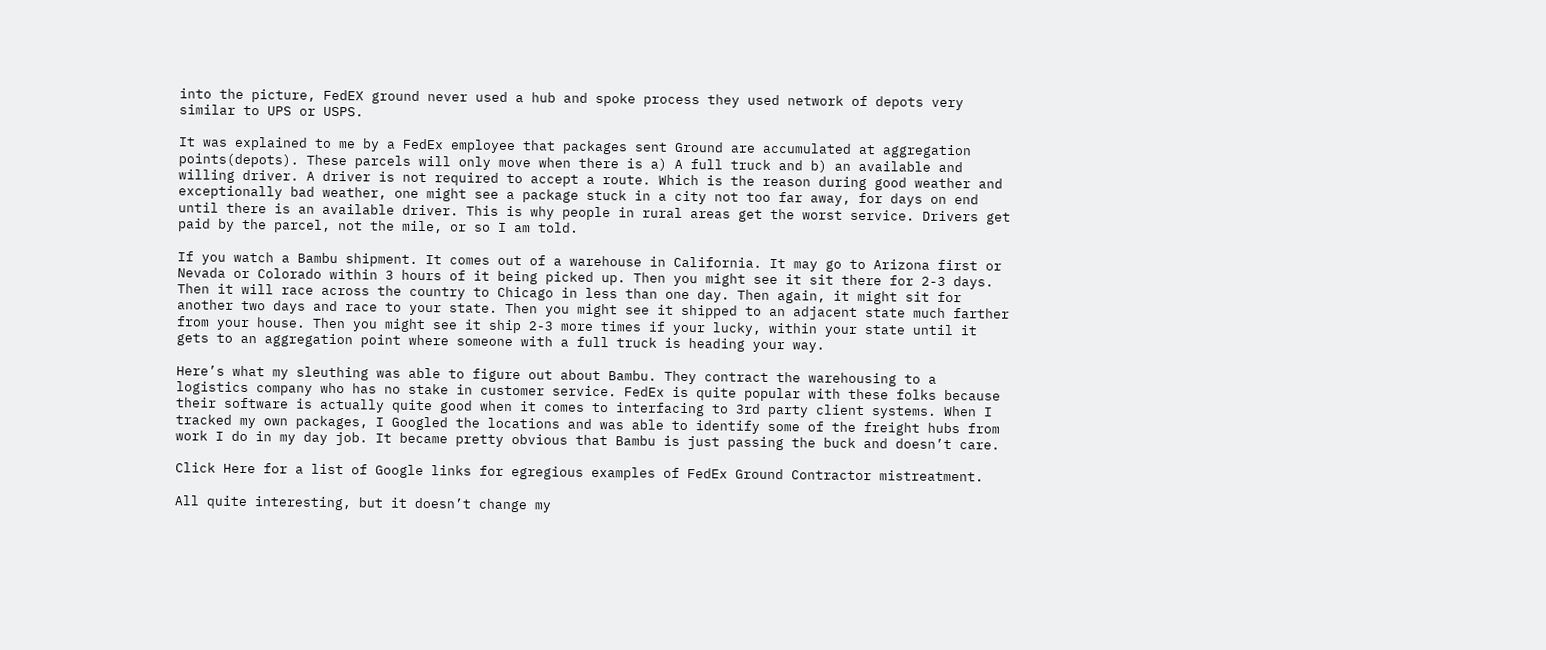into the picture, FedEX ground never used a hub and spoke process they used network of depots very similar to UPS or USPS.

It was explained to me by a FedEx employee that packages sent Ground are accumulated at aggregation points(depots). These parcels will only move when there is a) A full truck and b) an available and willing driver. A driver is not required to accept a route. Which is the reason during good weather and exceptionally bad weather, one might see a package stuck in a city not too far away, for days on end until there is an available driver. This is why people in rural areas get the worst service. Drivers get paid by the parcel, not the mile, or so I am told.

If you watch a Bambu shipment. It comes out of a warehouse in California. It may go to Arizona first or Nevada or Colorado within 3 hours of it being picked up. Then you might see it sit there for 2-3 days. Then it will race across the country to Chicago in less than one day. Then again, it might sit for another two days and race to your state. Then you might see it shipped to an adjacent state much farther from your house. Then you might see it ship 2-3 more times if your lucky, within your state until it gets to an aggregation point where someone with a full truck is heading your way.

Here’s what my sleuthing was able to figure out about Bambu. They contract the warehousing to a logistics company who has no stake in customer service. FedEx is quite popular with these folks because their software is actually quite good when it comes to interfacing to 3rd party client systems. When I tracked my own packages, I Googled the locations and was able to identify some of the freight hubs from work I do in my day job. It became pretty obvious that Bambu is just passing the buck and doesn’t care.

Click Here for a list of Google links for egregious examples of FedEx Ground Contractor mistreatment.

All quite interesting, but it doesn’t change my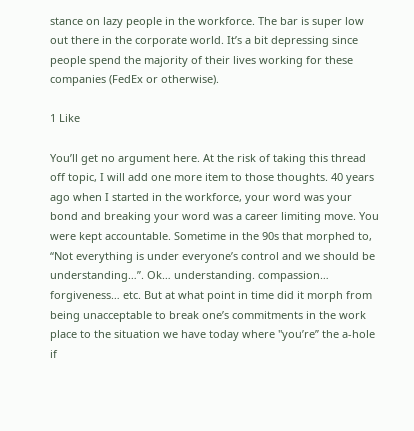stance on lazy people in the workforce. The bar is super low out there in the corporate world. It’s a bit depressing since people spend the majority of their lives working for these companies (FedEx or otherwise).

1 Like

You’ll get no argument here. At the risk of taking this thread off topic, I will add one more item to those thoughts. 40 years ago when I started in the workforce, your word was your bond and breaking your word was a career limiting move. You were kept accountable. Sometime in the 90s that morphed to, “Not everything is under everyone’s control and we should be understanding…”. Ok… understanding. compassion… forgiveness… etc. But at what point in time did it morph from being unacceptable to break one’s commitments in the work place to the situation we have today where "you’re’’ the a-hole if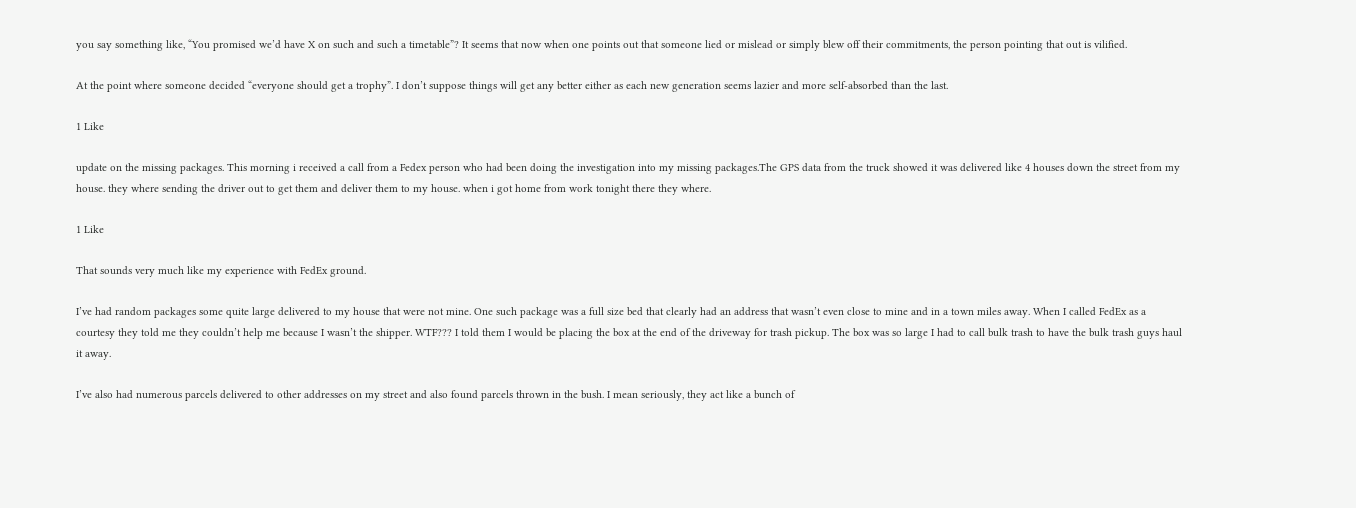you say something like, “You promised we’d have X on such and such a timetable”? It seems that now when one points out that someone lied or mislead or simply blew off their commitments, the person pointing that out is vilified.

At the point where someone decided “everyone should get a trophy”. I don’t suppose things will get any better either as each new generation seems lazier and more self-absorbed than the last.

1 Like

update on the missing packages. This morning i received a call from a Fedex person who had been doing the investigation into my missing packages.The GPS data from the truck showed it was delivered like 4 houses down the street from my house. they where sending the driver out to get them and deliver them to my house. when i got home from work tonight there they where.

1 Like

That sounds very much like my experience with FedEx ground.

I’ve had random packages some quite large delivered to my house that were not mine. One such package was a full size bed that clearly had an address that wasn’t even close to mine and in a town miles away. When I called FedEx as a courtesy they told me they couldn’t help me because I wasn’t the shipper. WTF??? I told them I would be placing the box at the end of the driveway for trash pickup. The box was so large I had to call bulk trash to have the bulk trash guys haul it away.

I’ve also had numerous parcels delivered to other addresses on my street and also found parcels thrown in the bush. I mean seriously, they act like a bunch of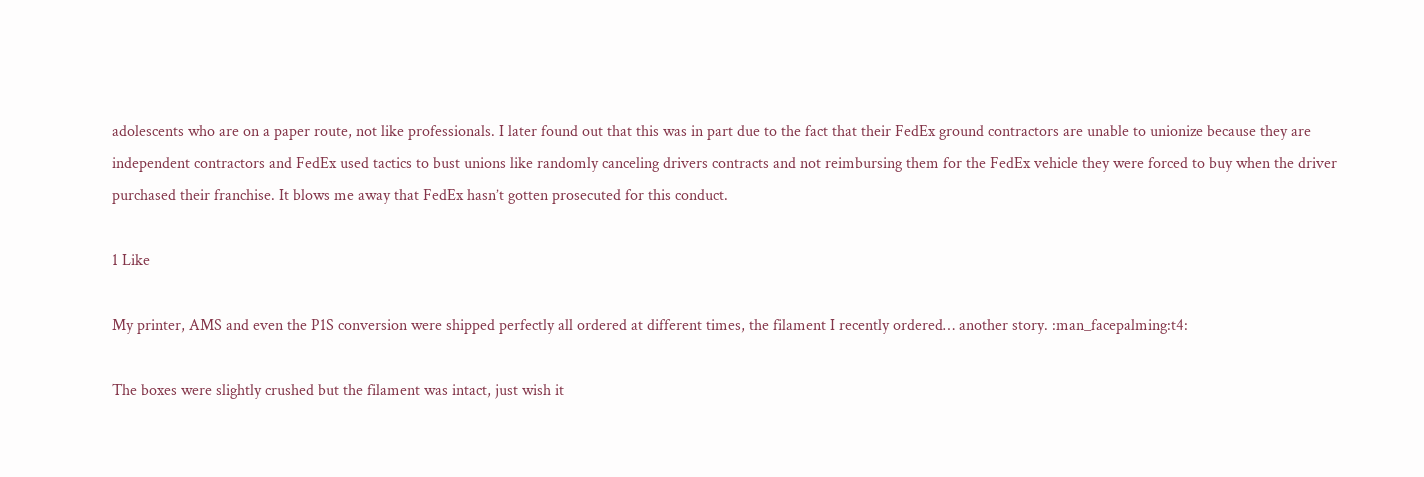adolescents who are on a paper route, not like professionals. I later found out that this was in part due to the fact that their FedEx ground contractors are unable to unionize because they are independent contractors and FedEx used tactics to bust unions like randomly canceling drivers contracts and not reimbursing them for the FedEx vehicle they were forced to buy when the driver purchased their franchise. It blows me away that FedEx hasn’t gotten prosecuted for this conduct.

1 Like

My printer, AMS and even the P1S conversion were shipped perfectly all ordered at different times, the filament I recently ordered… another story. :man_facepalming:t4:

The boxes were slightly crushed but the filament was intact, just wish it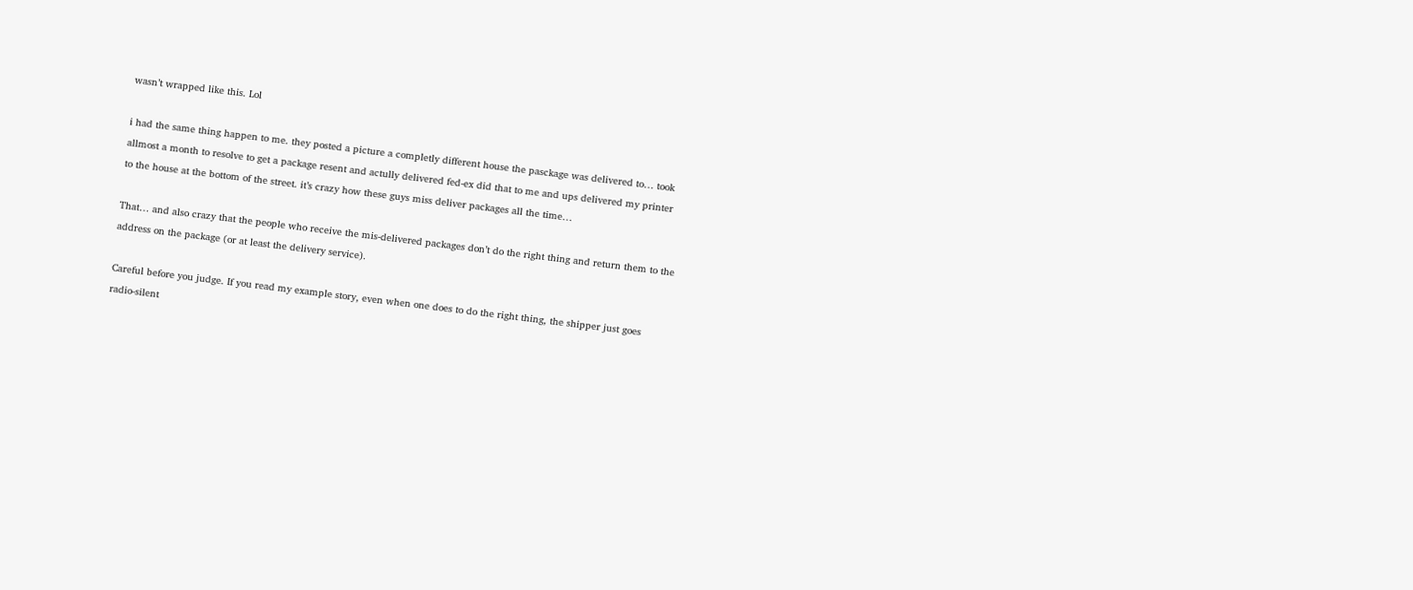wasn’t wrapped like this. Lol

i had the same thing happen to me. they posted a picture a completly different house the pasckage was delivered to… took allmost a month to resolve to get a package resent and actully delivered fed-ex did that to me and ups delivered my printer to the house at the bottom of the street. it’s crazy how these guys miss deliver packages all the time…

That… and also crazy that the people who receive the mis-delivered packages don’t do the right thing and return them to the address on the package (or at least the delivery service).

Careful before you judge. If you read my example story, even when one does to do the right thing, the shipper just goes radio-silent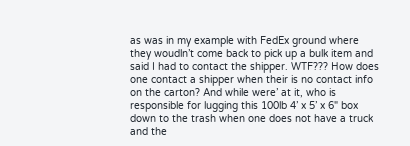as was in my example with FedEx ground where they woudln’t come back to pick up a bulk item and said I had to contact the shipper. WTF??? How does one contact a shipper when their is no contact info on the carton? And while were’ at it, who is responsible for lugging this 100lb 4’ x 5’ x 6" box down to the trash when one does not have a truck and the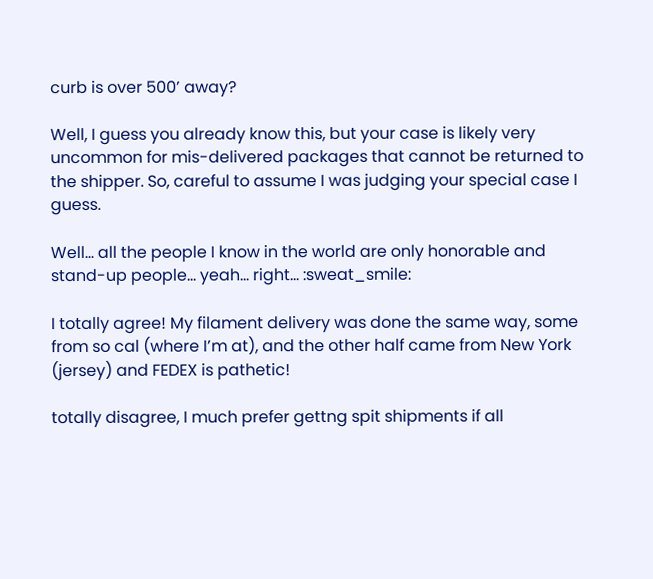curb is over 500’ away?

Well, I guess you already know this, but your case is likely very uncommon for mis-delivered packages that cannot be returned to the shipper. So, careful to assume I was judging your special case I guess.

Well… all the people I know in the world are only honorable and stand-up people… yeah… right… :sweat_smile:

I totally agree! My filament delivery was done the same way, some from so cal (where I’m at), and the other half came from New York (jersey) and FEDEX is pathetic!

totally disagree, I much prefer gettng spit shipments if all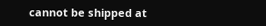cannot be shipped at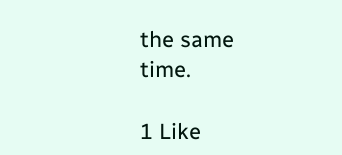the same time.

1 Like